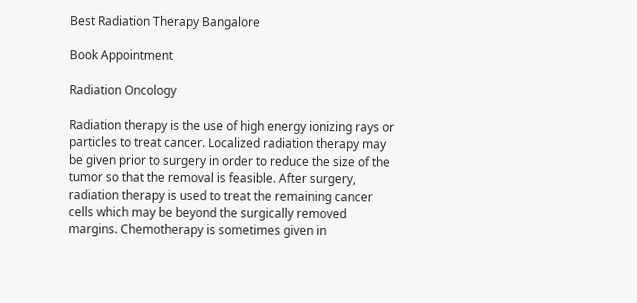Best Radiation Therapy Bangalore

Book Appointment

Radiation Oncology

Radiation therapy is the use of high energy ionizing rays or particles to treat cancer. Localized radiation therapy may be given prior to surgery in order to reduce the size of the tumor so that the removal is feasible. After surgery, radiation therapy is used to treat the remaining cancer cells which may be beyond the surgically removed margins. Chemotherapy is sometimes given in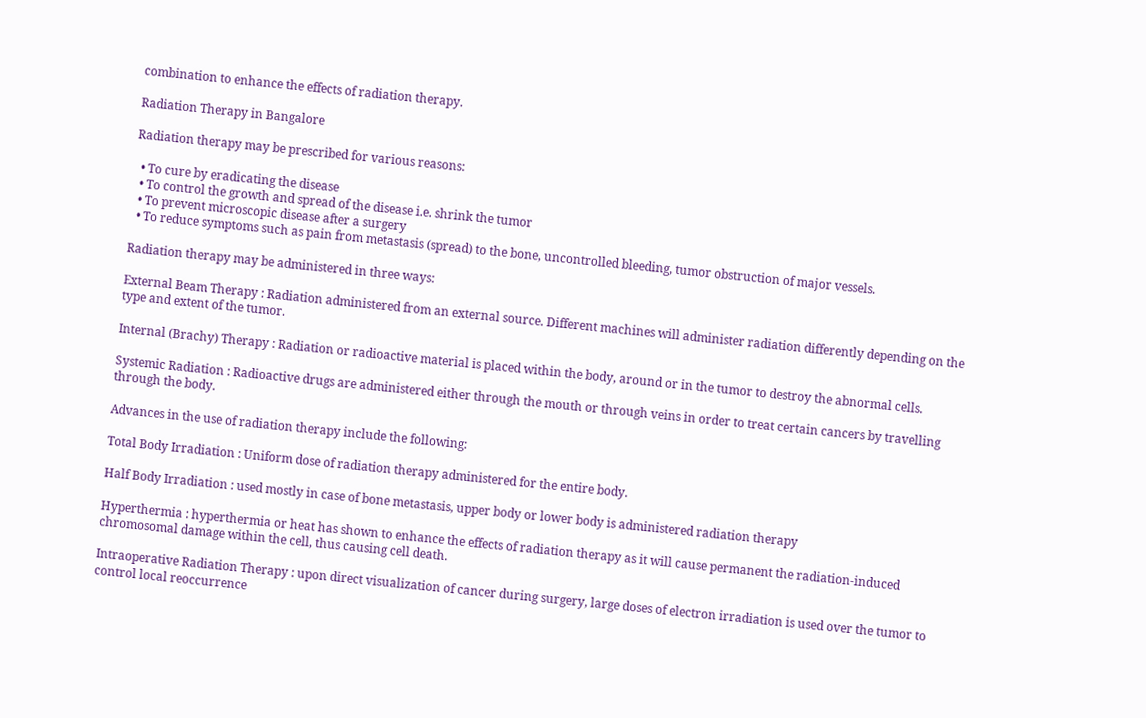combination to enhance the effects of radiation therapy.

Radiation Therapy in Bangalore

Radiation therapy may be prescribed for various reasons:

  • To cure by eradicating the disease
  • To control the growth and spread of the disease i.e. shrink the tumor
  • To prevent microscopic disease after a surgery
  • To reduce symptoms such as pain from metastasis (spread) to the bone, uncontrolled bleeding, tumor obstruction of major vessels.

Radiation therapy may be administered in three ways:

External Beam Therapy : Radiation administered from an external source. Different machines will administer radiation differently depending on the type and extent of the tumor.

Internal (Brachy) Therapy : Radiation or radioactive material is placed within the body, around or in the tumor to destroy the abnormal cells.

Systemic Radiation : Radioactive drugs are administered either through the mouth or through veins in order to treat certain cancers by travelling through the body.

Advances in the use of radiation therapy include the following:

Total Body Irradiation : Uniform dose of radiation therapy administered for the entire body.

Half Body Irradiation : used mostly in case of bone metastasis, upper body or lower body is administered radiation therapy

Hyperthermia : hyperthermia or heat has shown to enhance the effects of radiation therapy as it will cause permanent the radiation-induced chromosomal damage within the cell, thus causing cell death.

Intraoperative Radiation Therapy : upon direct visualization of cancer during surgery, large doses of electron irradiation is used over the tumor to control local reoccurrence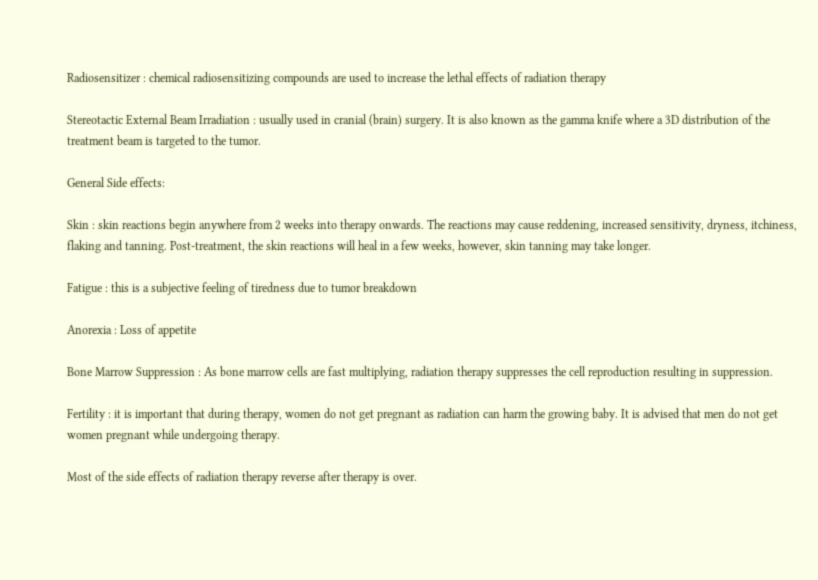Radiosensitizer : chemical radiosensitizing compounds are used to increase the lethal effects of radiation therapy

Stereotactic External Beam Irradiation : usually used in cranial (brain) surgery. It is also known as the gamma knife where a 3D distribution of the treatment beam is targeted to the tumor.

General Side effects:

Skin : skin reactions begin anywhere from 2 weeks into therapy onwards. The reactions may cause reddening, increased sensitivity, dryness, itchiness, flaking and tanning. Post-treatment, the skin reactions will heal in a few weeks, however, skin tanning may take longer.

Fatigue : this is a subjective feeling of tiredness due to tumor breakdown

Anorexia : Loss of appetite

Bone Marrow Suppression : As bone marrow cells are fast multiplying, radiation therapy suppresses the cell reproduction resulting in suppression.

Fertility : it is important that during therapy, women do not get pregnant as radiation can harm the growing baby. It is advised that men do not get women pregnant while undergoing therapy.

Most of the side effects of radiation therapy reverse after therapy is over.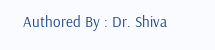Authored By : Dr. Shiva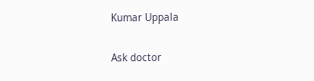Kumar Uppala

Ask doctor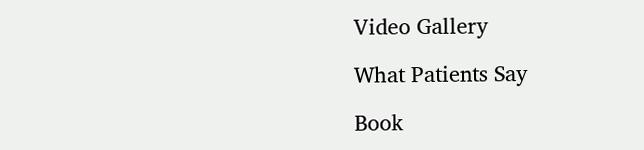Video Gallery

What Patients Say

Book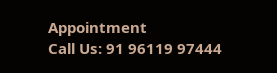Appointment
Call Us: 91 96119 97444